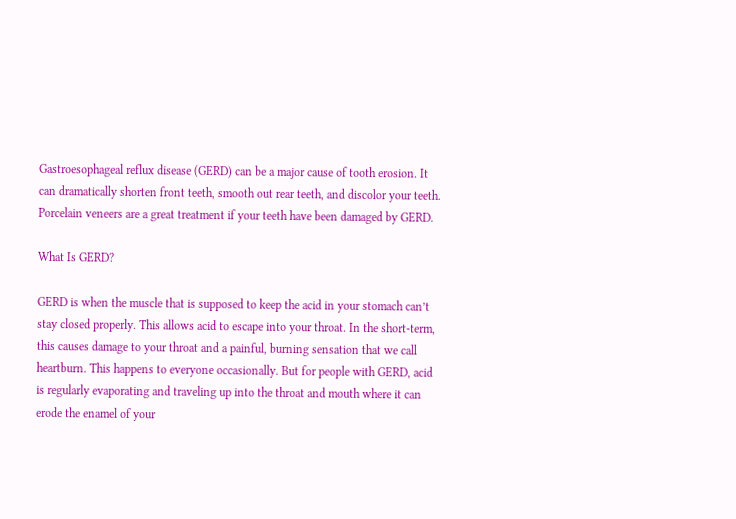Gastroesophageal reflux disease (GERD) can be a major cause of tooth erosion. It can dramatically shorten front teeth, smooth out rear teeth, and discolor your teeth. Porcelain veneers are a great treatment if your teeth have been damaged by GERD.

What Is GERD?

GERD is when the muscle that is supposed to keep the acid in your stomach can’t stay closed properly. This allows acid to escape into your throat. In the short-term, this causes damage to your throat and a painful, burning sensation that we call heartburn. This happens to everyone occasionally. But for people with GERD, acid is regularly evaporating and traveling up into the throat and mouth where it can erode the enamel of your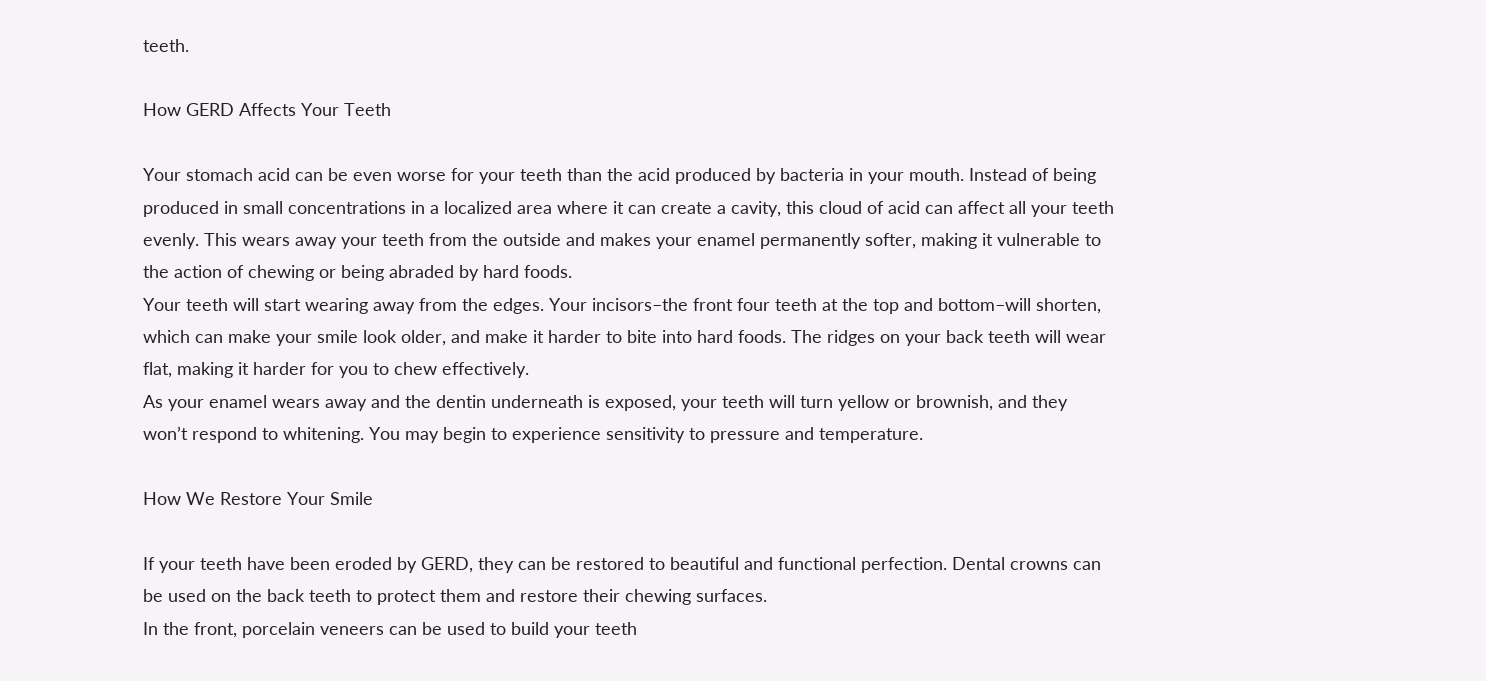teeth.

How GERD Affects Your Teeth

Your stomach acid can be even worse for your teeth than the acid produced by bacteria in your mouth. Instead of being produced in small concentrations in a localized area where it can create a cavity, this cloud of acid can affect all your teeth evenly. This wears away your teeth from the outside and makes your enamel permanently softer, making it vulnerable to the action of chewing or being abraded by hard foods.
Your teeth will start wearing away from the edges. Your incisors–the front four teeth at the top and bottom–will shorten, which can make your smile look older, and make it harder to bite into hard foods. The ridges on your back teeth will wear flat, making it harder for you to chew effectively.
As your enamel wears away and the dentin underneath is exposed, your teeth will turn yellow or brownish, and they won’t respond to whitening. You may begin to experience sensitivity to pressure and temperature.

How We Restore Your Smile

If your teeth have been eroded by GERD, they can be restored to beautiful and functional perfection. Dental crowns can be used on the back teeth to protect them and restore their chewing surfaces.
In the front, porcelain veneers can be used to build your teeth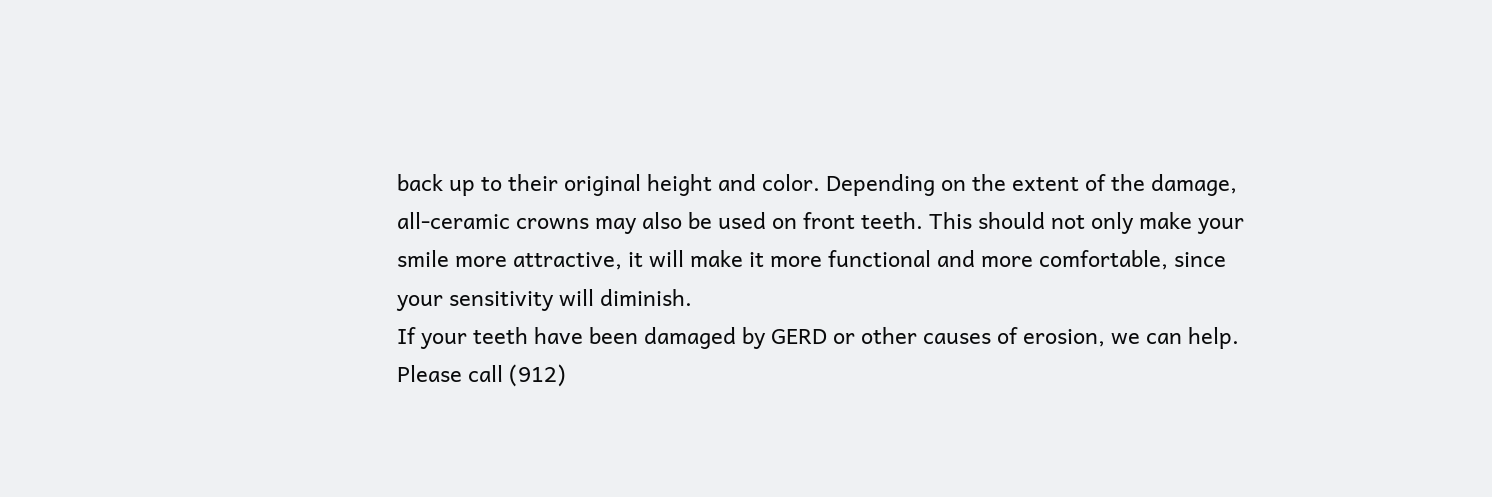back up to their original height and color. Depending on the extent of the damage, all-ceramic crowns may also be used on front teeth. This should not only make your smile more attractive, it will make it more functional and more comfortable, since your sensitivity will diminish.
If your teeth have been damaged by GERD or other causes of erosion, we can help. Please call (912)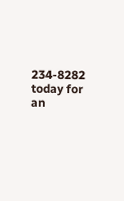234-8282 today for an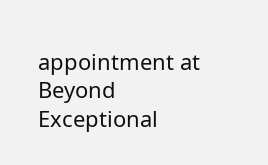appointment at Beyond Exceptional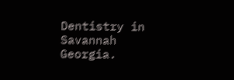Dentistry in Savannah Georgia.